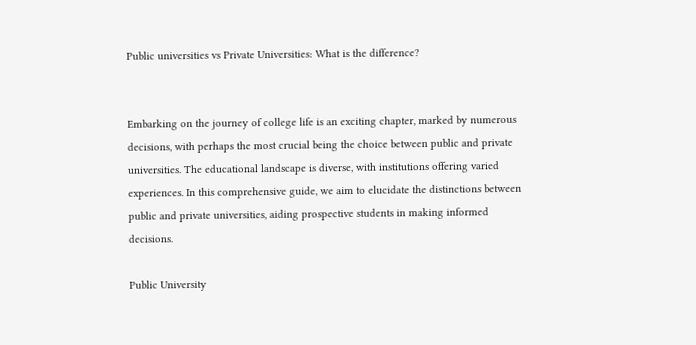Public universities vs Private Universities: What is the difference?


Embarking on the journey of college life is an exciting chapter, marked by numerous decisions, with perhaps the most crucial being the choice between public and private universities. The educational landscape is diverse, with institutions offering varied experiences. In this comprehensive guide, we aim to elucidate the distinctions between public and private universities, aiding prospective students in making informed decisions.

Public University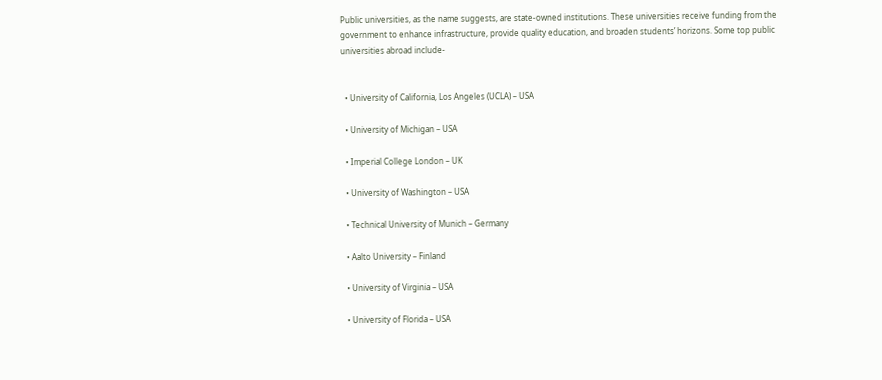Public universities, as the name suggests, are state-owned institutions. These universities receive funding from the government to enhance infrastructure, provide quality education, and broaden students’ horizons. Some top public universities abroad include-


  • University of California, Los Angeles (UCLA) – USA

  • University of Michigan – USA

  • Imperial College London – UK

  • University of Washington – USA

  • Technical University of Munich – Germany

  • Aalto University – Finland

  • University of Virginia – USA

  • University of Florida – USA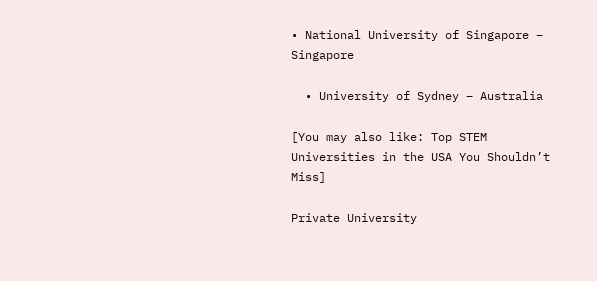• National University of Singapore – Singapore

  • University of Sydney – Australia

[You may also like: Top STEM Universities in the USA You Shouldn’t Miss]

Private University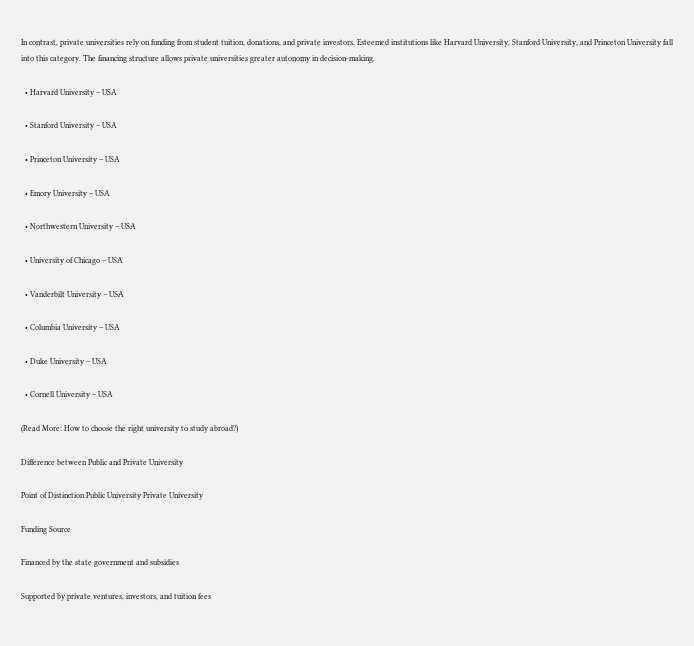In contrast, private universities rely on funding from student tuition, donations, and private investors. Esteemed institutions like Harvard University, Stanford University, and Princeton University fall into this category. The financing structure allows private universities greater autonomy in decision-making.

  • Harvard University – USA

  • Stanford University – USA

  • Princeton University – USA

  • Emory University – USA

  • Northwestern University – USA

  • University of Chicago – USA

  • Vanderbilt University – USA

  • Columbia University – USA

  • Duke University – USA

  • Cornell University – USA

(Read More: How to choose the right university to study abroad?)

Difference between Public and Private University

Point of Distinction Public University Private University

Funding Source

Financed by the state government and subsidies

Supported by private ventures, investors, and tuition fees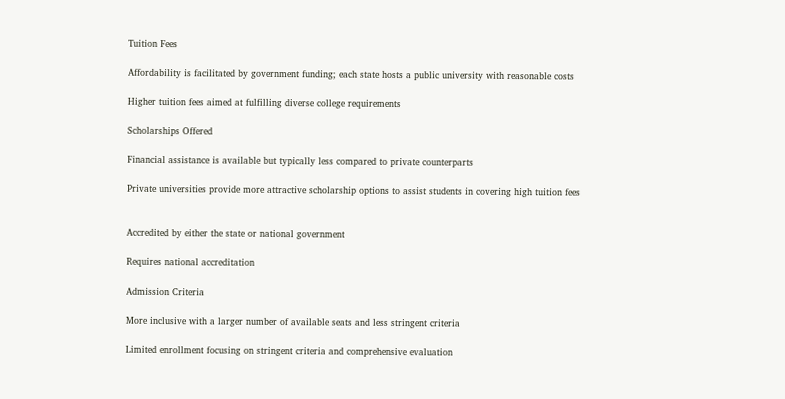Tuition Fees

Affordability is facilitated by government funding; each state hosts a public university with reasonable costs

Higher tuition fees aimed at fulfilling diverse college requirements

Scholarships Offered

Financial assistance is available but typically less compared to private counterparts

Private universities provide more attractive scholarship options to assist students in covering high tuition fees


Accredited by either the state or national government

Requires national accreditation

Admission Criteria

More inclusive with a larger number of available seats and less stringent criteria

Limited enrollment focusing on stringent criteria and comprehensive evaluation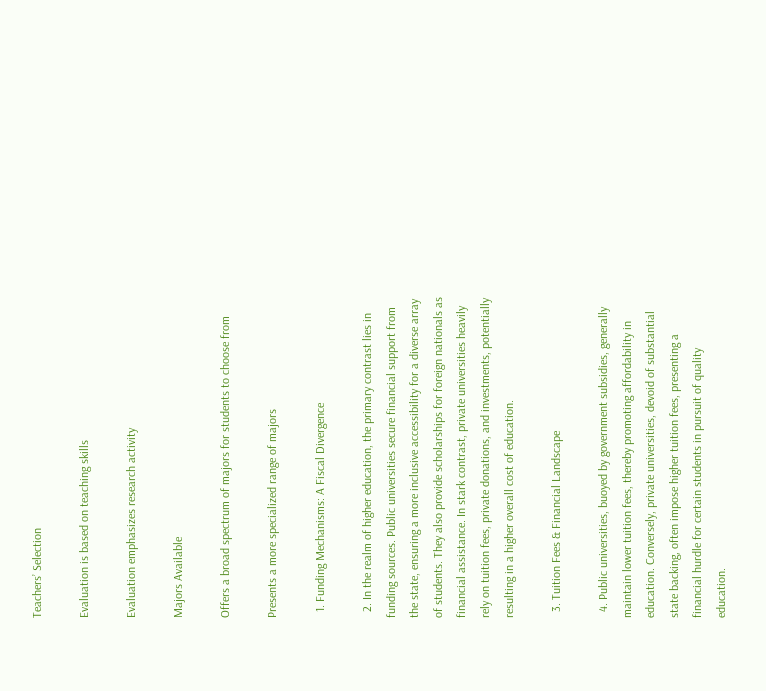Teachers’ Selection

Evaluation is based on teaching skills

Evaluation emphasizes research activity

Majors Available

Offers a broad spectrum of majors for students to choose from

Presents a more specialized range of majors

  1. Funding Mechanisms: A Fiscal Divergence

  2. In the realm of higher education, the primary contrast lies in funding sources. Public universities secure financial support from the state, ensuring a more inclusive accessibility for a diverse array of students. They also provide scholarships for foreign nationals as financial assistance. In stark contrast, private universities heavily rely on tuition fees, private donations, and investments, potentially resulting in a higher overall cost of education.

  3. Tuition Fees & Financial Landscape

  4. Public universities, buoyed by government subsidies, generally maintain lower tuition fees, thereby promoting affordability in education. Conversely, private universities, devoid of substantial state backing, often impose higher tuition fees, presenting a financial hurdle for certain students in pursuit of quality education.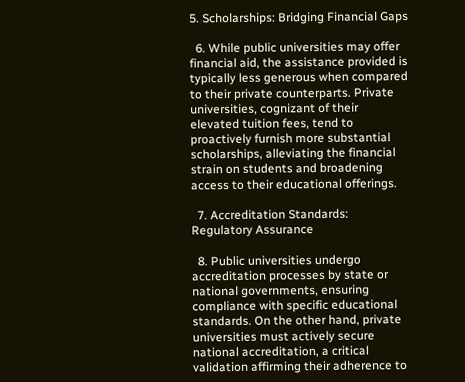5. Scholarships: Bridging Financial Gaps

  6. While public universities may offer financial aid, the assistance provided is typically less generous when compared to their private counterparts. Private universities, cognizant of their elevated tuition fees, tend to proactively furnish more substantial scholarships, alleviating the financial strain on students and broadening access to their educational offerings.

  7. Accreditation Standards: Regulatory Assurance

  8. Public universities undergo accreditation processes by state or national governments, ensuring compliance with specific educational standards. On the other hand, private universities must actively secure national accreditation, a critical validation affirming their adherence to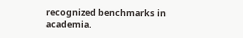recognized benchmarks in academia.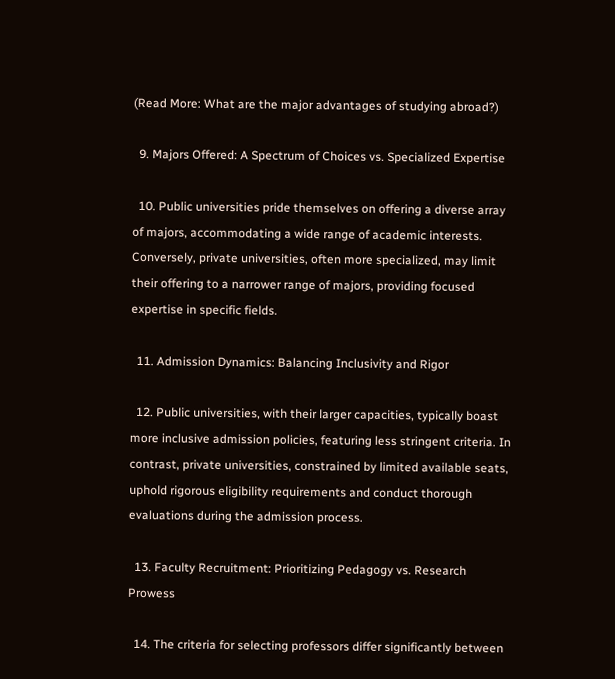(Read More: What are the major advantages of studying abroad?)

  9. Majors Offered: A Spectrum of Choices vs. Specialized Expertise

  10. Public universities pride themselves on offering a diverse array of majors, accommodating a wide range of academic interests. Conversely, private universities, often more specialized, may limit their offering to a narrower range of majors, providing focused expertise in specific fields.

  11. Admission Dynamics: Balancing Inclusivity and Rigor

  12. Public universities, with their larger capacities, typically boast more inclusive admission policies, featuring less stringent criteria. In contrast, private universities, constrained by limited available seats, uphold rigorous eligibility requirements and conduct thorough evaluations during the admission process.

  13. Faculty Recruitment: Prioritizing Pedagogy vs. Research Prowess

  14. The criteria for selecting professors differ significantly between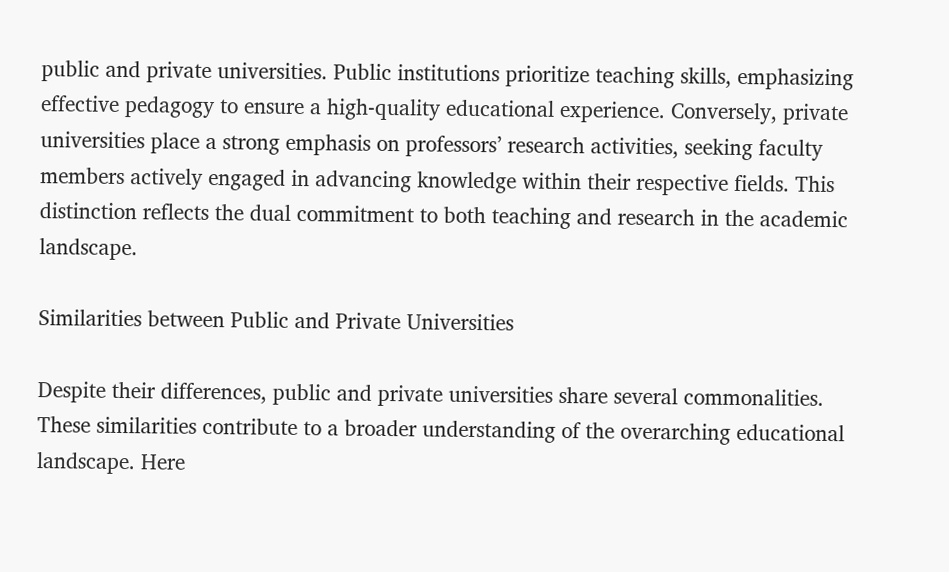public and private universities. Public institutions prioritize teaching skills, emphasizing effective pedagogy to ensure a high-quality educational experience. Conversely, private universities place a strong emphasis on professors’ research activities, seeking faculty members actively engaged in advancing knowledge within their respective fields. This distinction reflects the dual commitment to both teaching and research in the academic landscape.

Similarities between Public and Private Universities

Despite their differences, public and private universities share several commonalities. These similarities contribute to a broader understanding of the overarching educational landscape. Here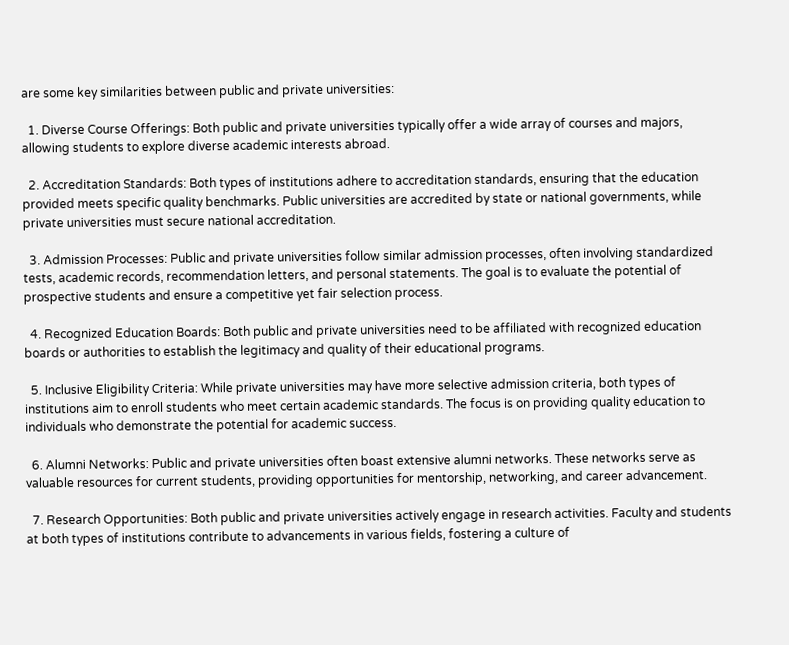are some key similarities between public and private universities:

  1. Diverse Course Offerings: Both public and private universities typically offer a wide array of courses and majors, allowing students to explore diverse academic interests abroad.

  2. Accreditation Standards: Both types of institutions adhere to accreditation standards, ensuring that the education provided meets specific quality benchmarks. Public universities are accredited by state or national governments, while private universities must secure national accreditation.

  3. Admission Processes: Public and private universities follow similar admission processes, often involving standardized tests, academic records, recommendation letters, and personal statements. The goal is to evaluate the potential of prospective students and ensure a competitive yet fair selection process.

  4. Recognized Education Boards: Both public and private universities need to be affiliated with recognized education boards or authorities to establish the legitimacy and quality of their educational programs.

  5. Inclusive Eligibility Criteria: While private universities may have more selective admission criteria, both types of institutions aim to enroll students who meet certain academic standards. The focus is on providing quality education to individuals who demonstrate the potential for academic success.

  6. Alumni Networks: Public and private universities often boast extensive alumni networks. These networks serve as valuable resources for current students, providing opportunities for mentorship, networking, and career advancement.

  7. Research Opportunities: Both public and private universities actively engage in research activities. Faculty and students at both types of institutions contribute to advancements in various fields, fostering a culture of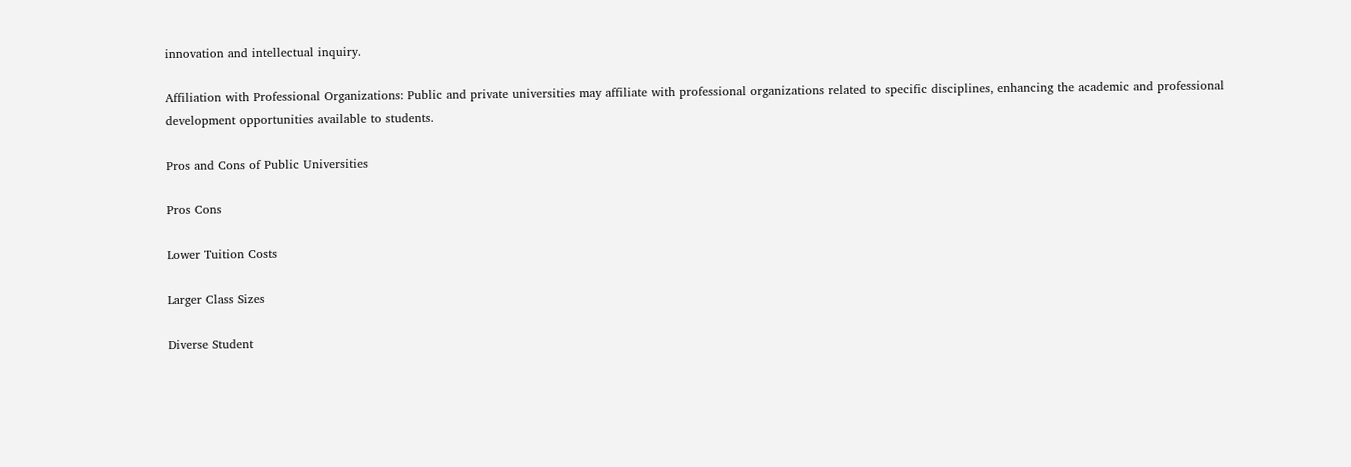innovation and intellectual inquiry.

Affiliation with Professional Organizations: Public and private universities may affiliate with professional organizations related to specific disciplines, enhancing the academic and professional development opportunities available to students.

Pros and Cons of Public Universities

Pros Cons

Lower Tuition Costs

Larger Class Sizes

Diverse Student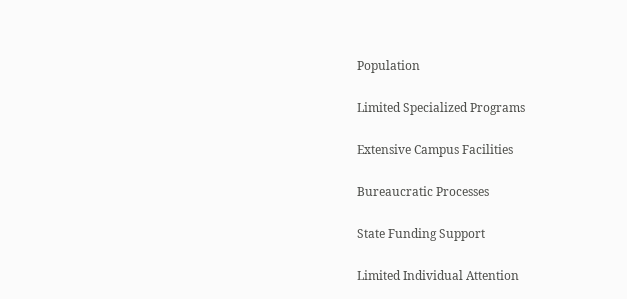Population

Limited Specialized Programs

Extensive Campus Facilities

Bureaucratic Processes

State Funding Support

Limited Individual Attention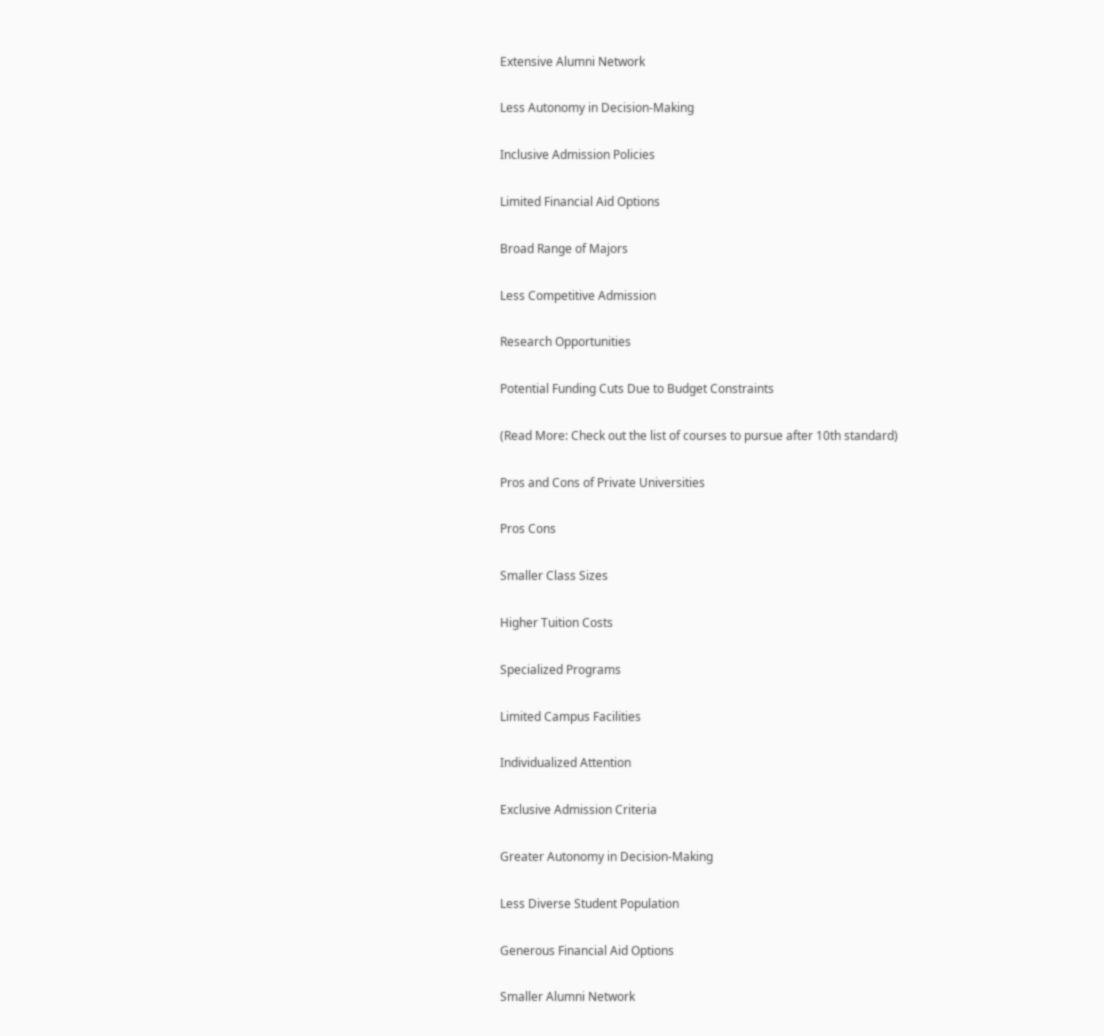Extensive Alumni Network

Less Autonomy in Decision-Making

Inclusive Admission Policies

Limited Financial Aid Options

Broad Range of Majors

Less Competitive Admission

Research Opportunities

Potential Funding Cuts Due to Budget Constraints

(Read More: Check out the list of courses to pursue after 10th standard)

Pros and Cons of Private Universities

Pros Cons

Smaller Class Sizes

Higher Tuition Costs

Specialized Programs

Limited Campus Facilities

Individualized Attention

Exclusive Admission Criteria

Greater Autonomy in Decision-Making

Less Diverse Student Population

Generous Financial Aid Options

Smaller Alumni Network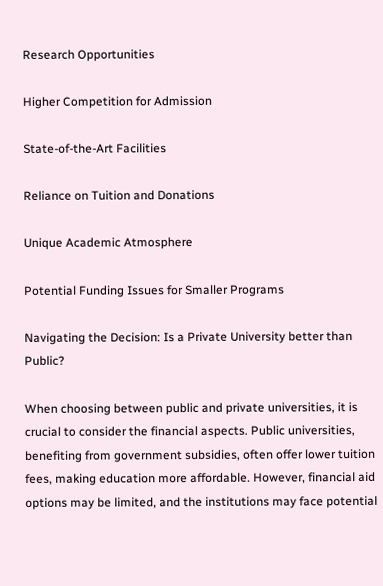Research Opportunities

Higher Competition for Admission

State-of-the-Art Facilities

Reliance on Tuition and Donations

Unique Academic Atmosphere

Potential Funding Issues for Smaller Programs

Navigating the Decision: Is a Private University better than Public?

When choosing between public and private universities, it is crucial to consider the financial aspects. Public universities, benefiting from government subsidies, often offer lower tuition fees, making education more affordable. However, financial aid options may be limited, and the institutions may face potential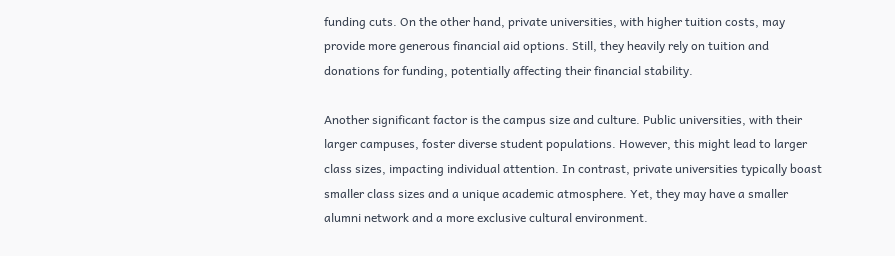funding cuts. On the other hand, private universities, with higher tuition costs, may provide more generous financial aid options. Still, they heavily rely on tuition and donations for funding, potentially affecting their financial stability.

Another significant factor is the campus size and culture. Public universities, with their larger campuses, foster diverse student populations. However, this might lead to larger class sizes, impacting individual attention. In contrast, private universities typically boast smaller class sizes and a unique academic atmosphere. Yet, they may have a smaller alumni network and a more exclusive cultural environment.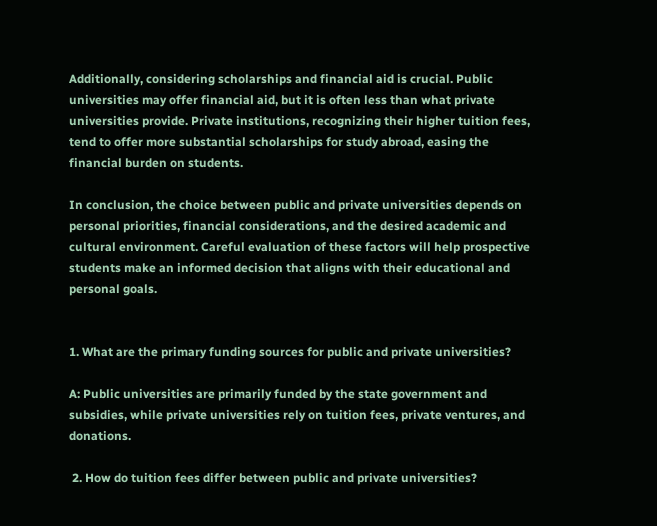Additionally, considering scholarships and financial aid is crucial. Public universities may offer financial aid, but it is often less than what private universities provide. Private institutions, recognizing their higher tuition fees, tend to offer more substantial scholarships for study abroad, easing the financial burden on students.

In conclusion, the choice between public and private universities depends on personal priorities, financial considerations, and the desired academic and cultural environment. Careful evaluation of these factors will help prospective students make an informed decision that aligns with their educational and personal goals.


1. What are the primary funding sources for public and private universities?

A: Public universities are primarily funded by the state government and subsidies, while private universities rely on tuition fees, private ventures, and donations.

 2. How do tuition fees differ between public and private universities?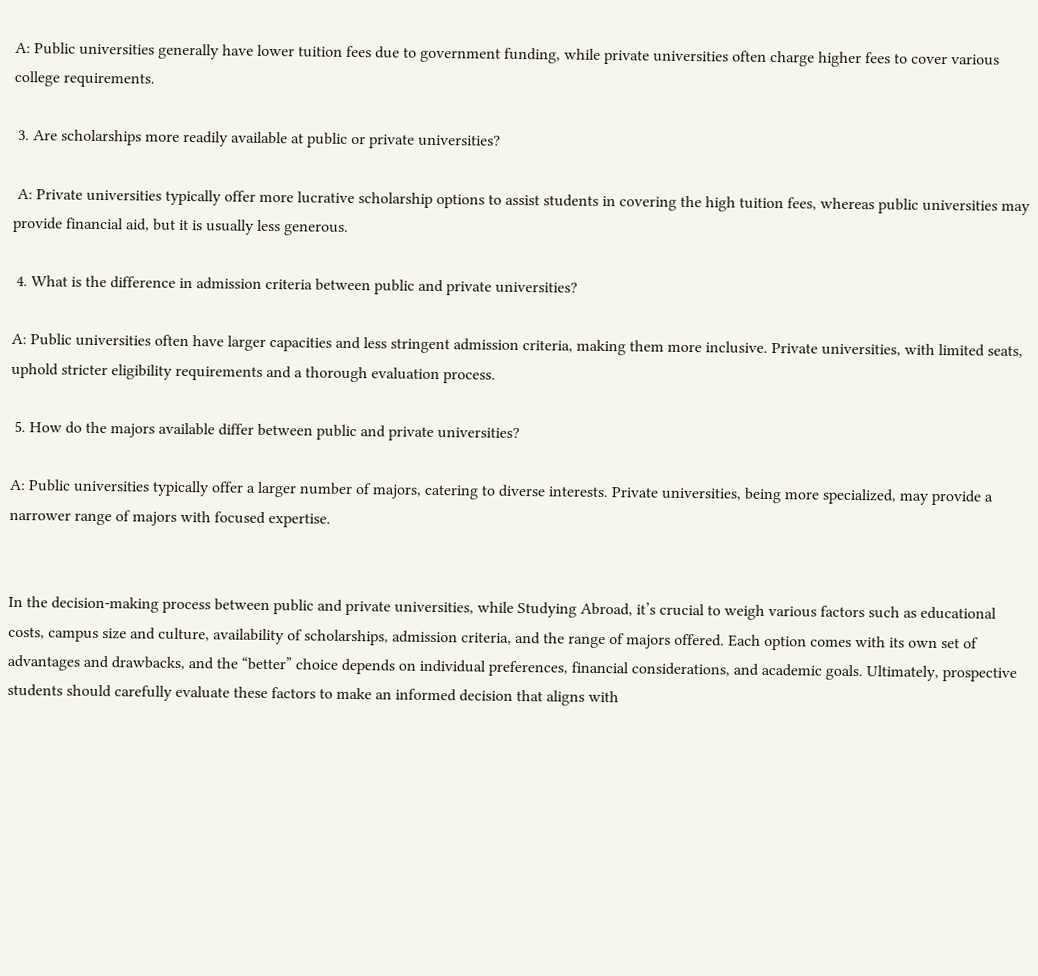A: Public universities generally have lower tuition fees due to government funding, while private universities often charge higher fees to cover various college requirements.

 3. Are scholarships more readily available at public or private universities?

 A: Private universities typically offer more lucrative scholarship options to assist students in covering the high tuition fees, whereas public universities may provide financial aid, but it is usually less generous.

 4. What is the difference in admission criteria between public and private universities?

A: Public universities often have larger capacities and less stringent admission criteria, making them more inclusive. Private universities, with limited seats, uphold stricter eligibility requirements and a thorough evaluation process.

 5. How do the majors available differ between public and private universities?

A: Public universities typically offer a larger number of majors, catering to diverse interests. Private universities, being more specialized, may provide a narrower range of majors with focused expertise.


In the decision-making process between public and private universities, while Studying Abroad, it’s crucial to weigh various factors such as educational costs, campus size and culture, availability of scholarships, admission criteria, and the range of majors offered. Each option comes with its own set of advantages and drawbacks, and the “better” choice depends on individual preferences, financial considerations, and academic goals. Ultimately, prospective students should carefully evaluate these factors to make an informed decision that aligns with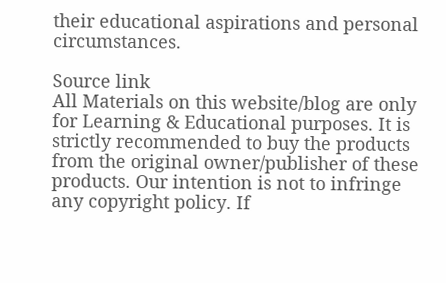their educational aspirations and personal circumstances.

Source link
All Materials on this website/blog are only for Learning & Educational purposes. It is strictly recommended to buy the products from the original owner/publisher of these products. Our intention is not to infringe any copyright policy. If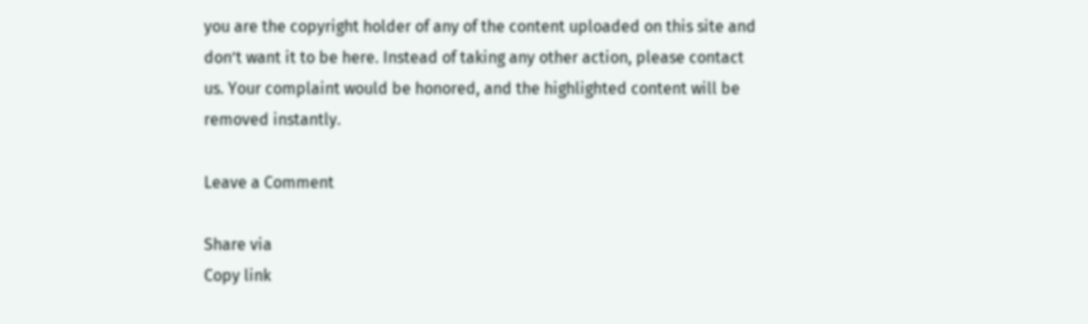you are the copyright holder of any of the content uploaded on this site and don’t want it to be here. Instead of taking any other action, please contact us. Your complaint would be honored, and the highlighted content will be removed instantly.

Leave a Comment

Share via
Copy link